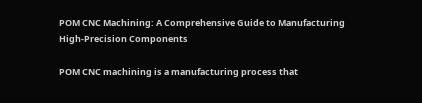POM CNC Machining: A Comprehensive Guide to Manufacturing High-Precision Components

POM CNC machining is a manufacturing process that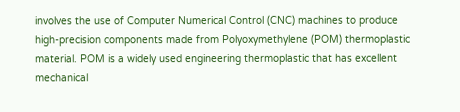involves the use of Computer Numerical Control (CNC) machines to produce high-precision components made from Polyoxymethylene (POM) thermoplastic material. POM is a widely used engineering thermoplastic that has excellent mechanical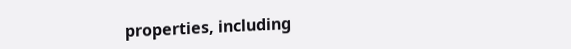properties, including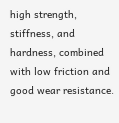high strength, stiffness, and hardness, combined with low friction and good wear resistance.